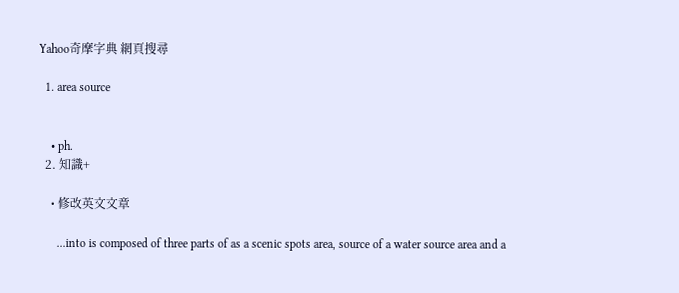Yahoo奇摩字典 網頁搜尋

  1. area source


    • ph.
  2. 知識+

    • 修改英文文章

      ...into is composed of three parts of as a scenic spots area, source of a water source area and a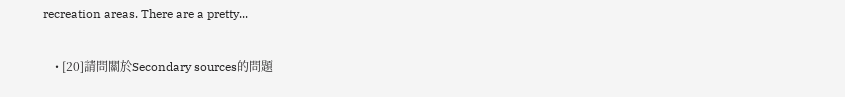recreation areas. There are a pretty...

    • [20]請問關於Secondary sources的問題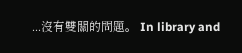...沒有雙關的問題。 In library and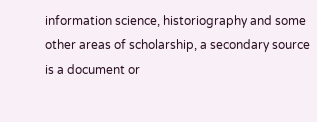information science, historiography and some other areas of scholarship, a secondary source is a document or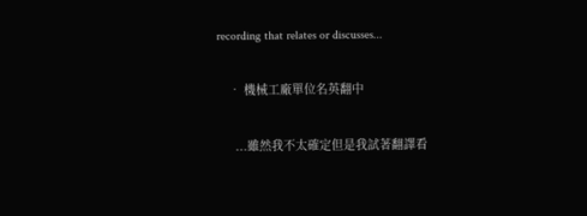recording that relates or discusses...

    • 機械工廠單位名英翻中

      ...雖然我不太確定但是我試著翻譯看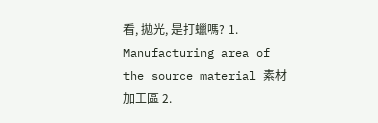看, 拋光, 是打蠟嗎? 1. Manufacturing area of the source material 素材加工區 2.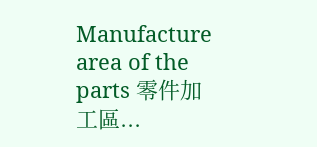Manufacture area of the parts 零件加工區...